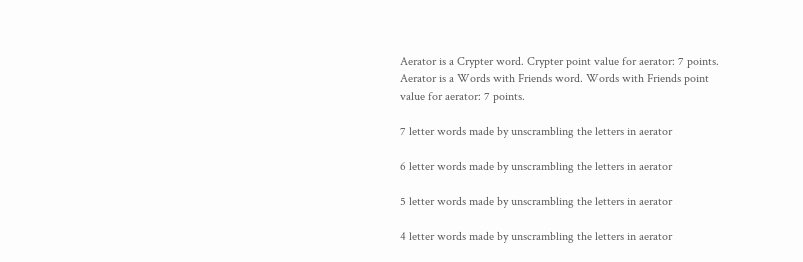Aerator is a Crypter word. Crypter point value for aerator: 7 points.
Aerator is a Words with Friends word. Words with Friends point value for aerator: 7 points.

7 letter words made by unscrambling the letters in aerator

6 letter words made by unscrambling the letters in aerator

5 letter words made by unscrambling the letters in aerator

4 letter words made by unscrambling the letters in aerator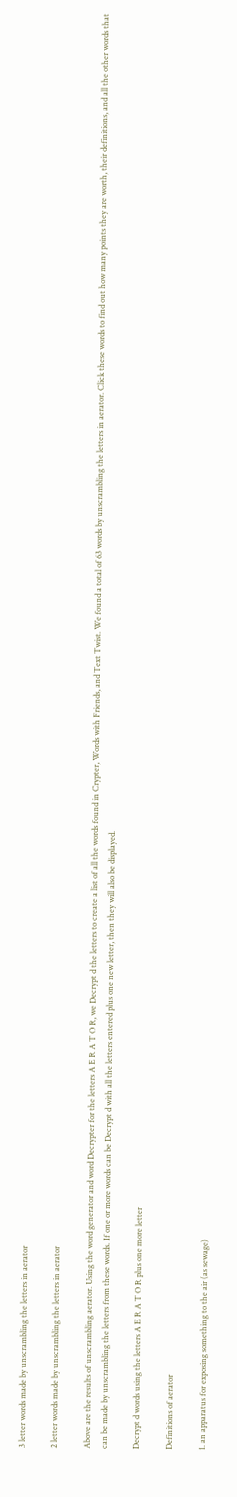3 letter words made by unscrambling the letters in aerator

2 letter words made by unscrambling the letters in aerator

Above are the results of unscrambling aerator. Using the word generator and word Decrypter for the letters A E R A T O R, we Decrypt d the letters to create a list of all the words found in Crypter, Words with Friends, and Text Twist. We found a total of 63 words by unscrambling the letters in aerator. Click these words to find out how many points they are worth, their definitions, and all the other words that can be made by unscrambling the letters from these words. If one or more words can be Decrypt d with all the letters entered plus one new letter, then they will also be displayed.

Decrypt d words using the letters A E R A T O R plus one more letter

Definitions of aerator

1. an apparatus for exposing something to the air (as sewage)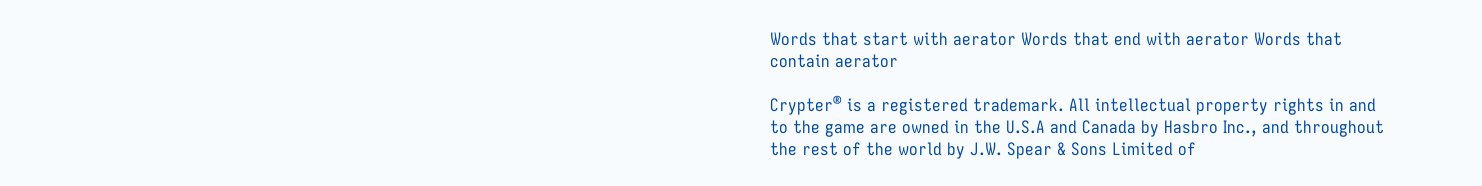Words that start with aerator Words that end with aerator Words that contain aerator

Crypter® is a registered trademark. All intellectual property rights in and to the game are owned in the U.S.A and Canada by Hasbro Inc., and throughout the rest of the world by J.W. Spear & Sons Limited of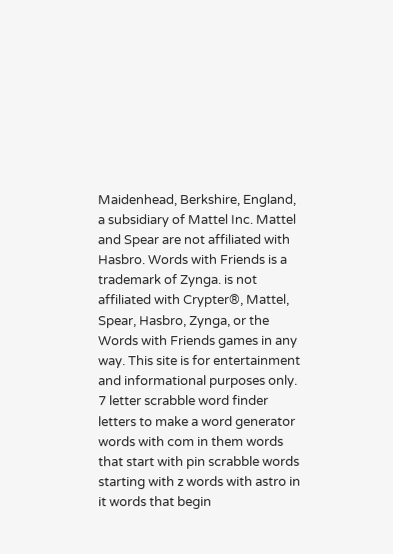Maidenhead, Berkshire, England, a subsidiary of Mattel Inc. Mattel and Spear are not affiliated with Hasbro. Words with Friends is a trademark of Zynga. is not affiliated with Crypter®, Mattel, Spear, Hasbro, Zynga, or the Words with Friends games in any way. This site is for entertainment and informational purposes only.
7 letter scrabble word finder letters to make a word generator words with com in them words that start with pin scrabble words starting with z words with astro in it words that begin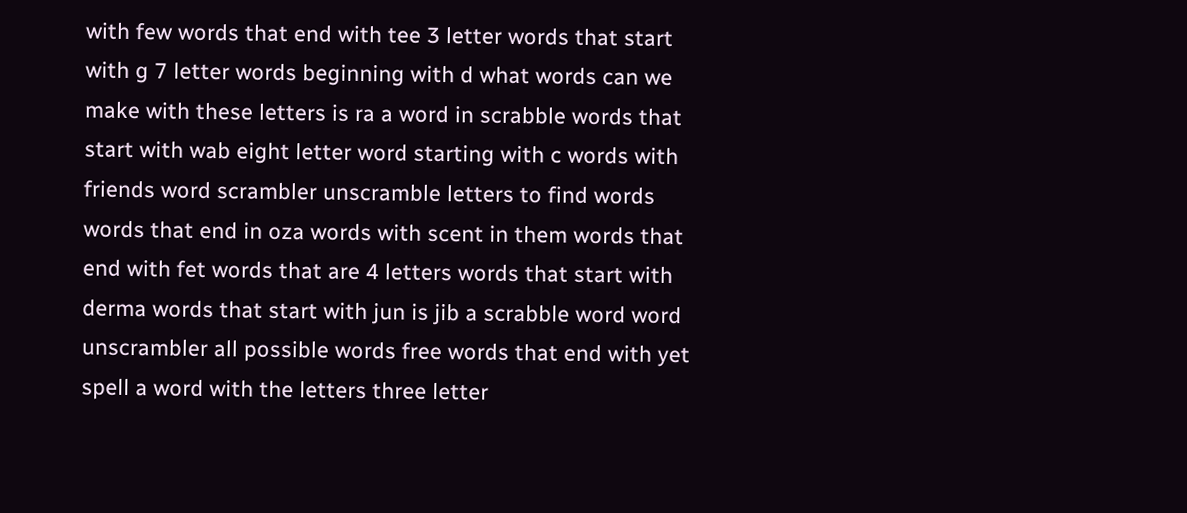with few words that end with tee 3 letter words that start with g 7 letter words beginning with d what words can we make with these letters is ra a word in scrabble words that start with wab eight letter word starting with c words with friends word scrambler unscramble letters to find words words that end in oza words with scent in them words that end with fet words that are 4 letters words that start with derma words that start with jun is jib a scrabble word word unscrambler all possible words free words that end with yet spell a word with the letters three letter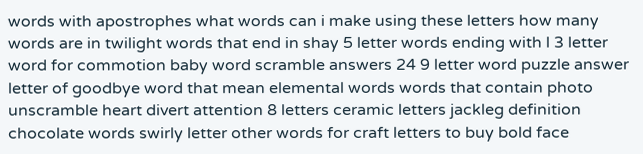words with apostrophes what words can i make using these letters how many words are in twilight words that end in shay 5 letter words ending with l 3 letter word for commotion baby word scramble answers 24 9 letter word puzzle answer letter of goodbye word that mean elemental words words that contain photo unscramble heart divert attention 8 letters ceramic letters jackleg definition chocolate words swirly letter other words for craft letters to buy bold face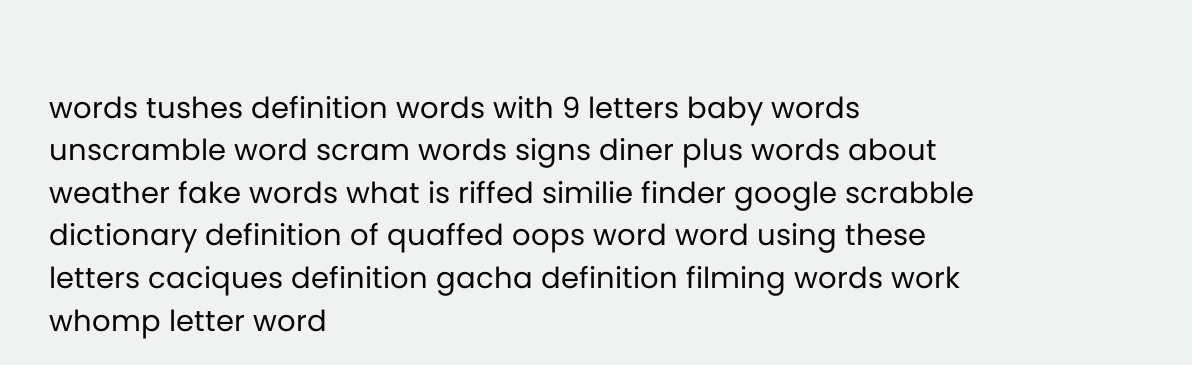words tushes definition words with 9 letters baby words unscramble word scram words signs diner plus words about weather fake words what is riffed similie finder google scrabble dictionary definition of quaffed oops word word using these letters caciques definition gacha definition filming words work whomp letter word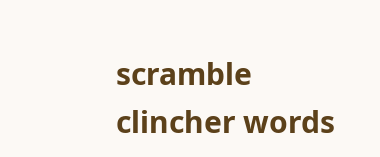scramble clincher words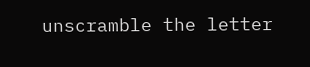unscramble the letter